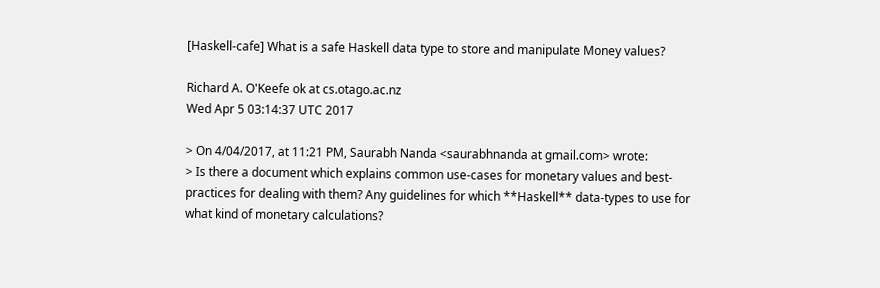[Haskell-cafe] What is a safe Haskell data type to store and manipulate Money values?

Richard A. O'Keefe ok at cs.otago.ac.nz
Wed Apr 5 03:14:37 UTC 2017

> On 4/04/2017, at 11:21 PM, Saurabh Nanda <saurabhnanda at gmail.com> wrote:
> Is there a document which explains common use-cases for monetary values and best-practices for dealing with them? Any guidelines for which **Haskell** data-types to use for what kind of monetary calculations?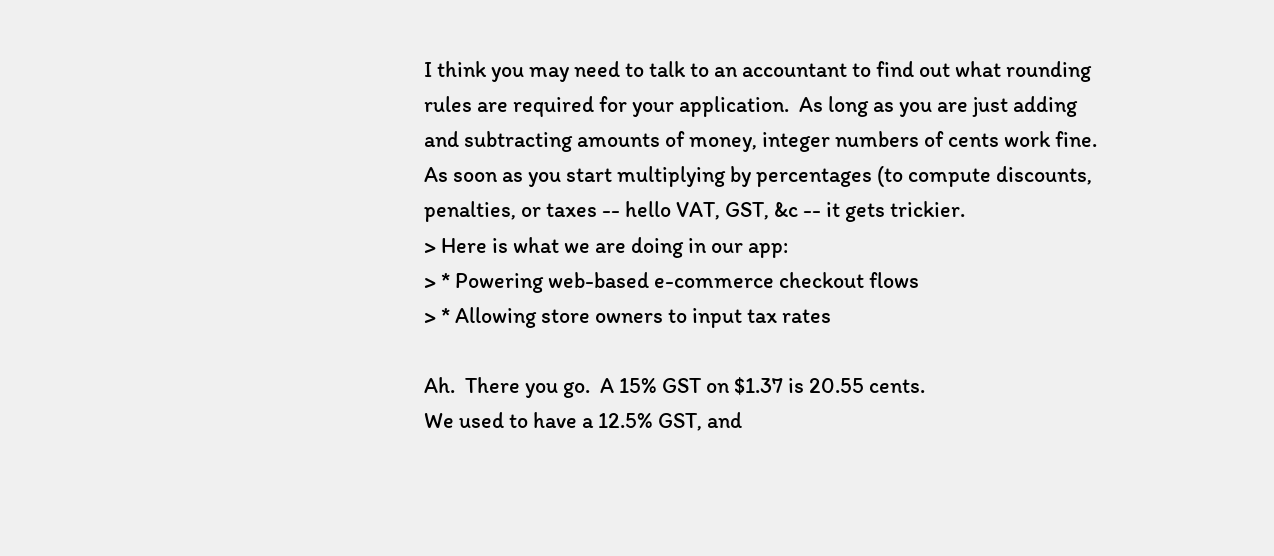I think you may need to talk to an accountant to find out what rounding
rules are required for your application.  As long as you are just adding
and subtracting amounts of money, integer numbers of cents work fine.
As soon as you start multiplying by percentages (to compute discounts,
penalties, or taxes -- hello VAT, GST, &c -- it gets trickier.
> Here is what we are doing in our app:
> * Powering web-based e-commerce checkout flows
> * Allowing store owners to input tax rates

Ah.  There you go.  A 15% GST on $1.37 is 20.55 cents.
We used to have a 12.5% GST, and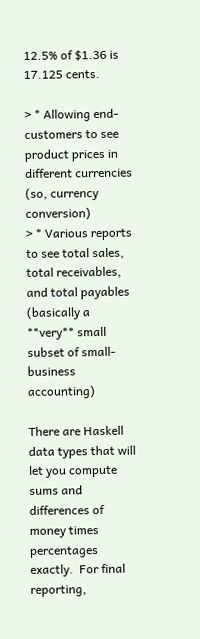12.5% of $1.36 is 17.125 cents.

> * Allowing end-customers to see product prices in different currencies (so, currency conversion)
> * Various reports to see total sales, total receivables, and total payables (basically a **very** small subset of small-business accounting)

There are Haskell data types that will let you compute sums and
differences of money times percentages exactly.  For final reporting,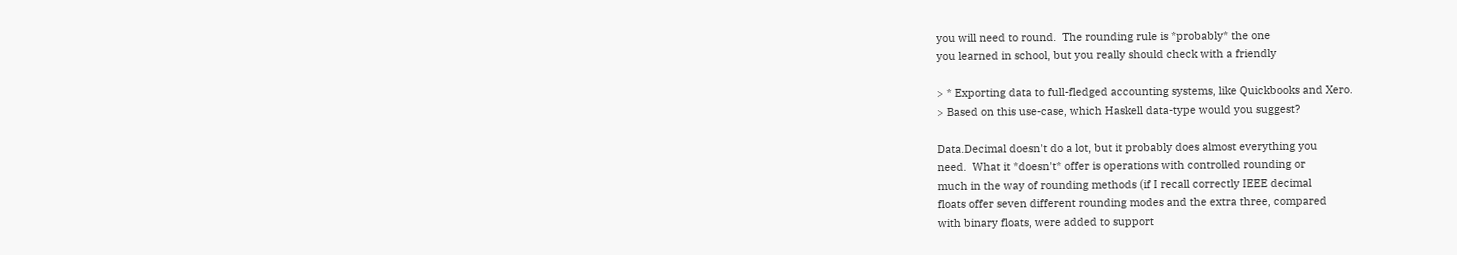you will need to round.  The rounding rule is *probably* the one
you learned in school, but you really should check with a friendly

> * Exporting data to full-fledged accounting systems, like Quickbooks and Xero.
> Based on this use-case, which Haskell data-type would you suggest?

Data.Decimal doesn't do a lot, but it probably does almost everything you
need.  What it *doesn't* offer is operations with controlled rounding or
much in the way of rounding methods (if I recall correctly IEEE decimal
floats offer seven different rounding modes and the extra three, compared
with binary floats, were added to support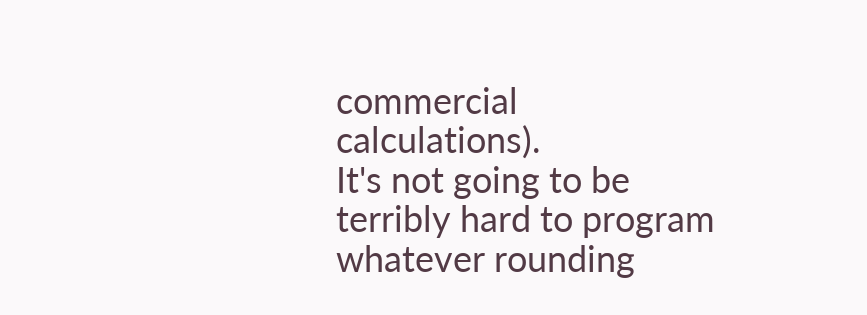commercial calculations).
It's not going to be terribly hard to program whatever rounding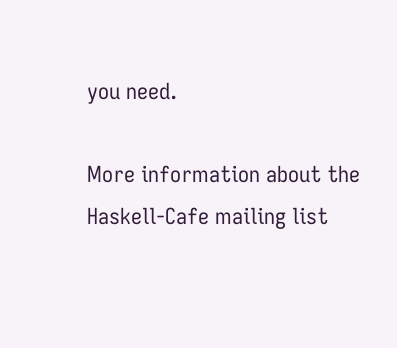you need.

More information about the Haskell-Cafe mailing list